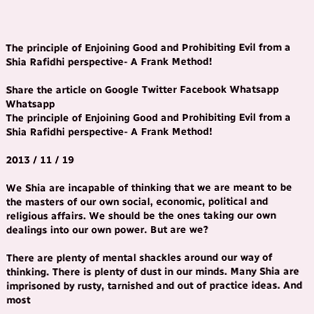The principle of Enjoining Good and Prohibiting Evil from a Shia Rafidhi perspective- A Frank Method!

Share the article on Google Twitter Facebook Whatsapp Whatsapp
The principle of Enjoining Good and Prohibiting Evil from a Shia Rafidhi perspective- A Frank Method!

2013 / 11 / 19

We Shia are incapable of thinking that we are meant to be the masters of our own social, economic, political and religious affairs. We should be the ones taking our own dealings into our own power. But are we?

There are plenty of mental shackles around our way of thinking. There is plenty of dust in our minds. Many Shia are imprisoned by rusty, tarnished and out of practice ideas. And most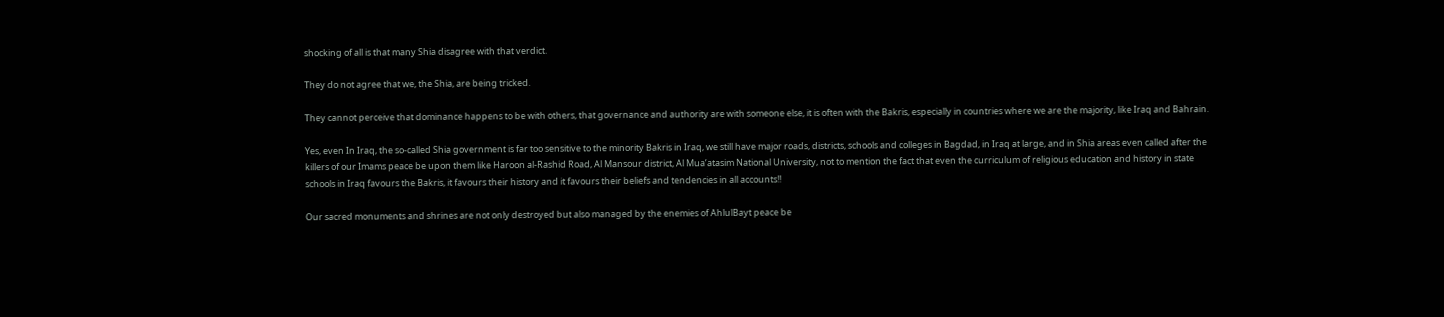shocking of all is that many Shia disagree with that verdict.

They do not agree that we, the Shia, are being tricked.

They cannot perceive that dominance happens to be with others, that governance and authority are with someone else, it is often with the Bakris, especially in countries where we are the majority, like Iraq and Bahrain.

Yes, even In Iraq, the so-called Shia government is far too sensitive to the minority Bakris in Iraq, we still have major roads, districts, schools and colleges in Bagdad, in Iraq at large, and in Shia areas even called after the killers of our Imams peace be upon them like Haroon al-Rashid Road, Al Mansour district, Al Mua’atasim National University, not to mention the fact that even the curriculum of religious education and history in state schools in Iraq favours the Bakris, it favours their history and it favours their beliefs and tendencies in all accounts!!

Our sacred monuments and shrines are not only destroyed but also managed by the enemies of AhlulBayt peace be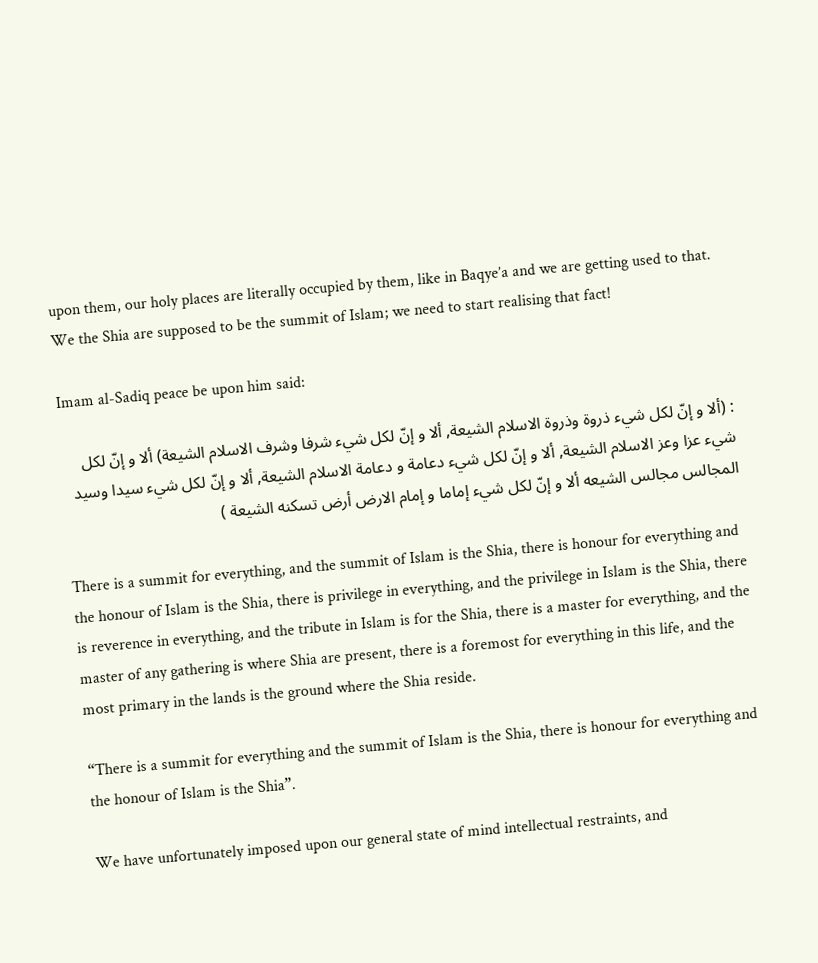upon them, our holy places are literally occupied by them, like in Baqye’a and we are getting used to that. We the Shia are supposed to be the summit of Islam; we need to start realising that fact!

Imam al-Sadiq peace be upon him said:

: (ألا و إنّ لكل شيء ذروة وذروة الاسلام الشيعة, ألا و إنّ لكل شيء شرفا وشرف الاسلام الشيعة) ألا و إنّ لكل شيء عزا وعز الاسلام الشيعة, ألا و إنّ لكل شيء دعامة و دعامة الاسلام الشيعة, ألا و إنّ لكل شيء سيدا وسيد المجالس مجالس الشيعه ألا و إنّ لكل شيء إماما و إمام الارض أرض تسكنه الشيعة )

There is a summit for everything, and the summit of Islam is the Shia, there is honour for everything and the honour of Islam is the Shia, there is privilege in everything, and the privilege in Islam is the Shia, there is reverence in everything, and the tribute in Islam is for the Shia, there is a master for everything, and the master of any gathering is where Shia are present, there is a foremost for everything in this life, and the most primary in the lands is the ground where the Shia reside.

“There is a summit for everything and the summit of Islam is the Shia, there is honour for everything and the honour of Islam is the Shia”.

We have unfortunately imposed upon our general state of mind intellectual restraints, and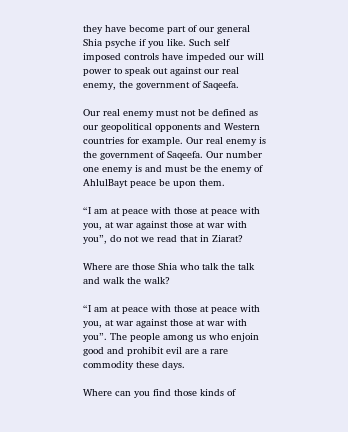they have become part of our general Shia psyche if you like. Such self imposed controls have impeded our will power to speak out against our real enemy, the government of Saqeefa.

Our real enemy must not be defined as our geopolitical opponents and Western countries for example. Our real enemy is the government of Saqeefa. Our number one enemy is and must be the enemy of AhlulBayt peace be upon them.

“I am at peace with those at peace with you, at war against those at war with you”, do not we read that in Ziarat?

Where are those Shia who talk the talk and walk the walk?

“I am at peace with those at peace with you, at war against those at war with you”. The people among us who enjoin good and prohibit evil are a rare commodity these days.

Where can you find those kinds of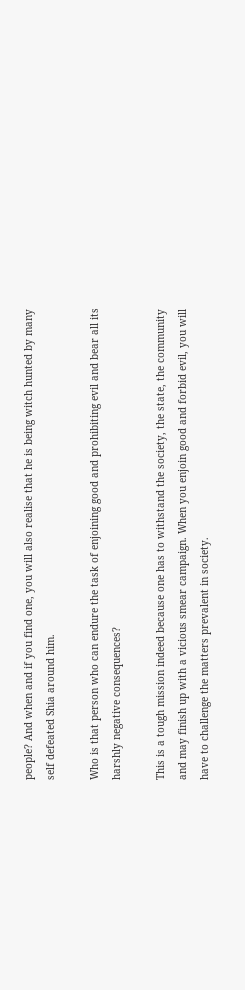people? And when and if you find one, you will also realise that he is being witch hunted by many self defeated Shia around him.

Who is that person who can endure the task of enjoining good and prohibiting evil and bear all its harshly negative consequences?

This is a tough mission indeed because one has to withstand the society, the state, the community and may finish up with a vicious smear campaign. When you enjoin good and forbid evil, you will have to challenge the matters prevalent in society.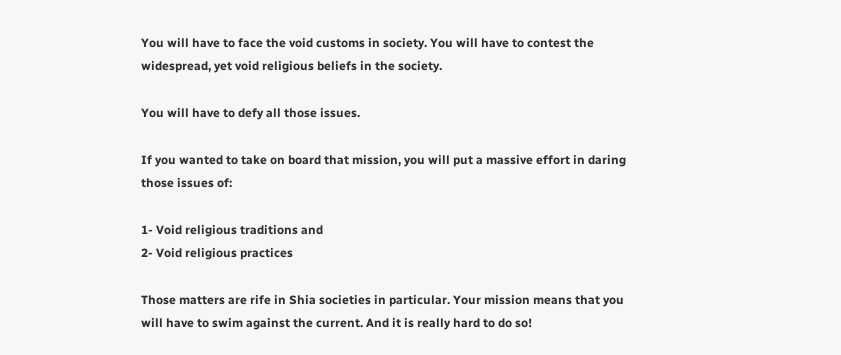You will have to face the void customs in society. You will have to contest the widespread, yet void religious beliefs in the society.

You will have to defy all those issues.

If you wanted to take on board that mission, you will put a massive effort in daring those issues of:

1- Void religious traditions and
2- Void religious practices

Those matters are rife in Shia societies in particular. Your mission means that you will have to swim against the current. And it is really hard to do so!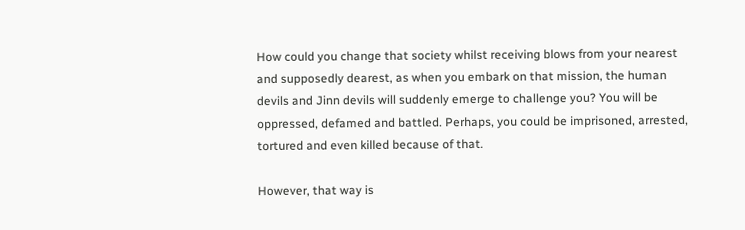How could you change that society whilst receiving blows from your nearest and supposedly dearest, as when you embark on that mission, the human devils and Jinn devils will suddenly emerge to challenge you? You will be oppressed, defamed and battled. Perhaps, you could be imprisoned, arrested, tortured and even killed because of that.

However, that way is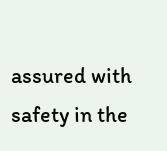assured with safety in the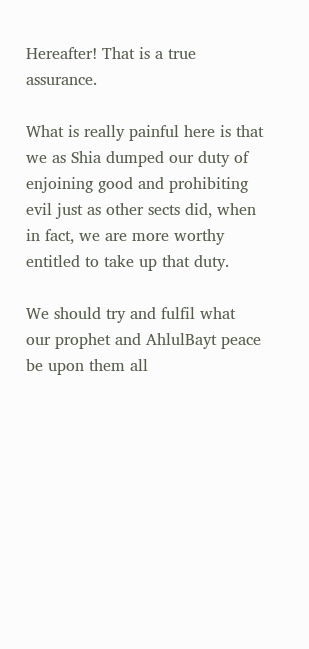Hereafter! That is a true assurance.

What is really painful here is that we as Shia dumped our duty of enjoining good and prohibiting evil just as other sects did, when in fact, we are more worthy entitled to take up that duty.

We should try and fulfil what our prophet and AhlulBayt peace be upon them all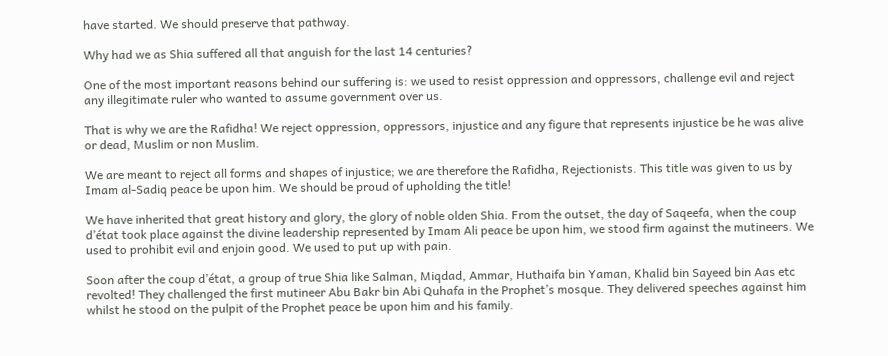have started. We should preserve that pathway.

Why had we as Shia suffered all that anguish for the last 14 centuries?

One of the most important reasons behind our suffering is: we used to resist oppression and oppressors, challenge evil and reject any illegitimate ruler who wanted to assume government over us.

That is why we are the Rafidha! We reject oppression, oppressors, injustice and any figure that represents injustice be he was alive or dead, Muslim or non Muslim.

We are meant to reject all forms and shapes of injustice; we are therefore the Rafidha, Rejectionists. This title was given to us by Imam al-Sadiq peace be upon him. We should be proud of upholding the title!

We have inherited that great history and glory, the glory of noble olden Shia. From the outset, the day of Saqeefa, when the coup d’état took place against the divine leadership represented by Imam Ali peace be upon him, we stood firm against the mutineers. We used to prohibit evil and enjoin good. We used to put up with pain.

Soon after the coup d’état, a group of true Shia like Salman, Miqdad, Ammar, Huthaifa bin Yaman, Khalid bin Sayeed bin Aas etc revolted! They challenged the first mutineer Abu Bakr bin Abi Quhafa in the Prophet’s mosque. They delivered speeches against him whilst he stood on the pulpit of the Prophet peace be upon him and his family.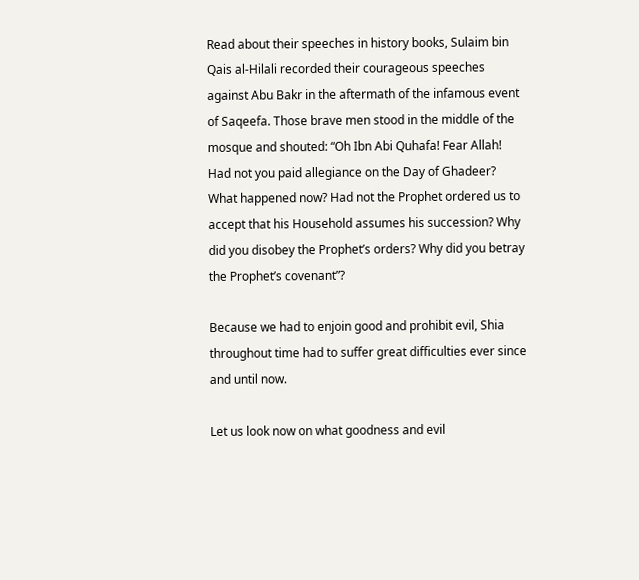Read about their speeches in history books, Sulaim bin Qais al-Hilali recorded their courageous speeches against Abu Bakr in the aftermath of the infamous event of Saqeefa. Those brave men stood in the middle of the mosque and shouted: “Oh Ibn Abi Quhafa! Fear Allah! Had not you paid allegiance on the Day of Ghadeer? What happened now? Had not the Prophet ordered us to accept that his Household assumes his succession? Why did you disobey the Prophet’s orders? Why did you betray the Prophet’s covenant”?

Because we had to enjoin good and prohibit evil, Shia throughout time had to suffer great difficulties ever since and until now.

Let us look now on what goodness and evil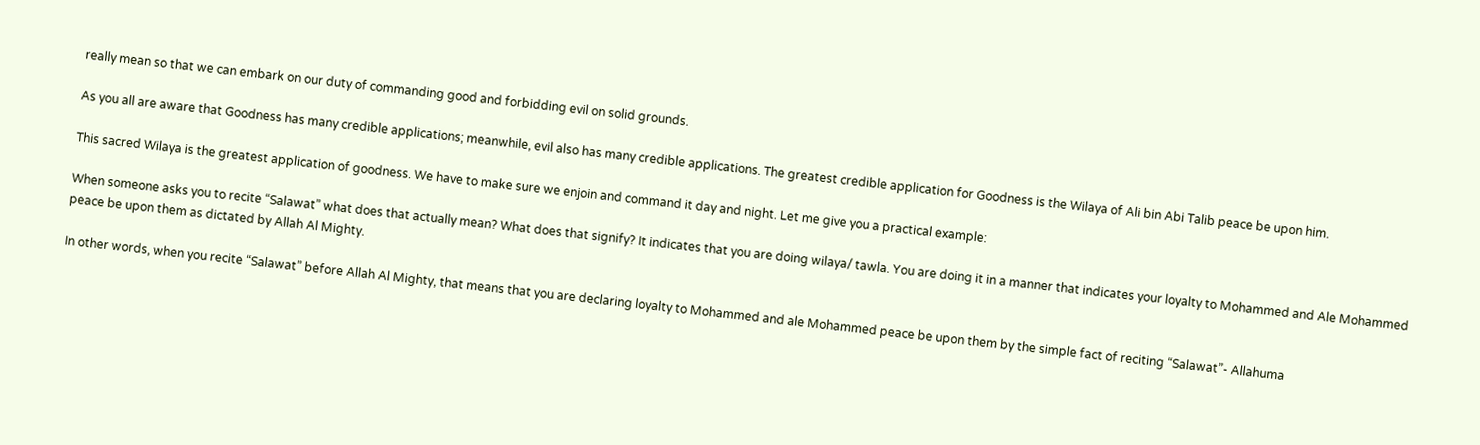really mean so that we can embark on our duty of commanding good and forbidding evil on solid grounds.

As you all are aware that Goodness has many credible applications; meanwhile, evil also has many credible applications. The greatest credible application for Goodness is the Wilaya of Ali bin Abi Talib peace be upon him.

This sacred Wilaya is the greatest application of goodness. We have to make sure we enjoin and command it day and night. Let me give you a practical example:

When someone asks you to recite “Salawat” what does that actually mean? What does that signify? It indicates that you are doing wilaya/ tawla. You are doing it in a manner that indicates your loyalty to Mohammed and Ale Mohammed peace be upon them as dictated by Allah Al Mighty.

In other words, when you recite “Salawat” before Allah Al Mighty, that means that you are declaring loyalty to Mohammed and ale Mohammed peace be upon them by the simple fact of reciting “Salawat”- Allahuma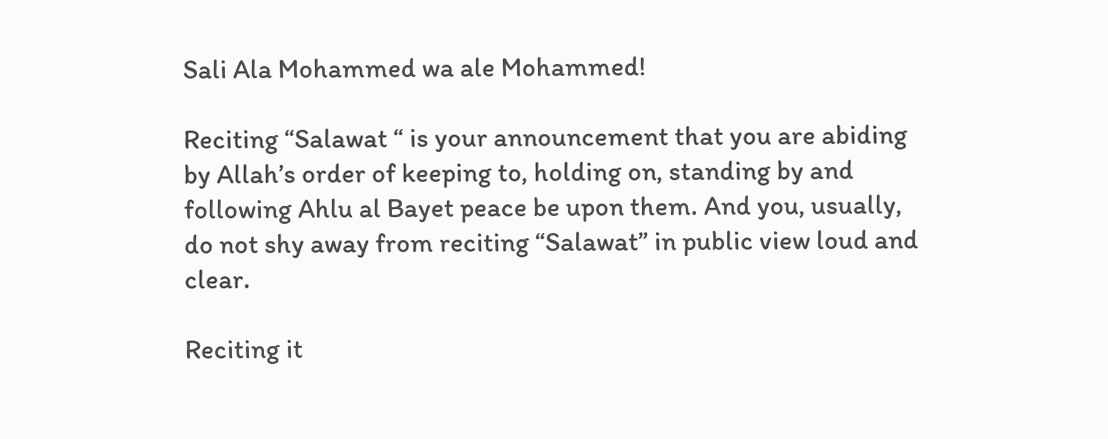Sali Ala Mohammed wa ale Mohammed!

Reciting “Salawat “ is your announcement that you are abiding by Allah’s order of keeping to, holding on, standing by and following Ahlu al Bayet peace be upon them. And you, usually, do not shy away from reciting “Salawat” in public view loud and clear.

Reciting it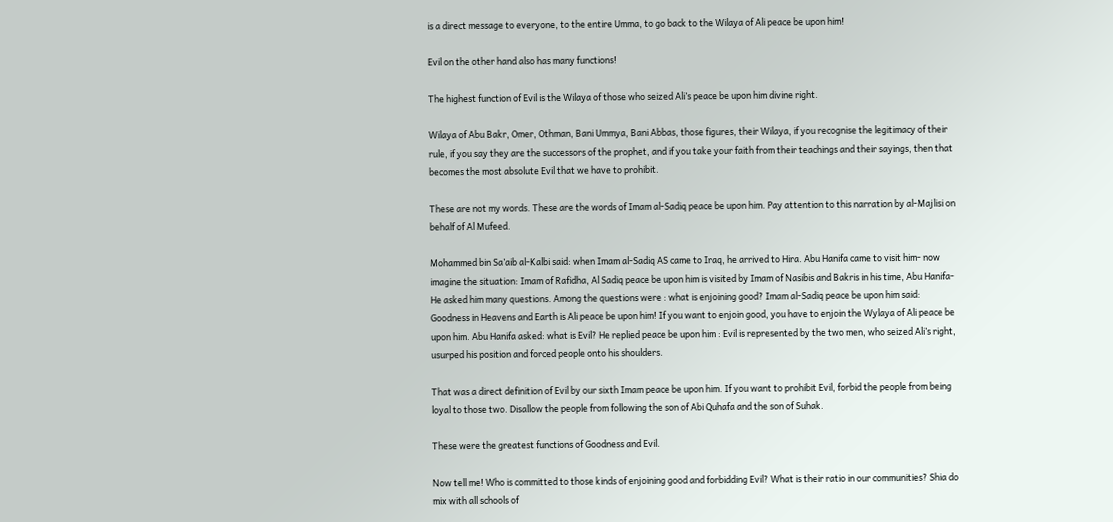is a direct message to everyone, to the entire Umma, to go back to the Wilaya of Ali peace be upon him!

Evil on the other hand also has many functions!

The highest function of Evil is the Wilaya of those who seized Ali’s peace be upon him divine right.

Wilaya of Abu Bakr, Omer, Othman, Bani Ummya, Bani Abbas, those figures, their Wilaya, if you recognise the legitimacy of their rule, if you say they are the successors of the prophet, and if you take your faith from their teachings and their sayings, then that becomes the most absolute Evil that we have to prohibit.

These are not my words. These are the words of Imam al-Sadiq peace be upon him. Pay attention to this narration by al-Majlisi on behalf of Al Mufeed.

Mohammed bin Sa’aib al-Kalbi said: when Imam al-Sadiq AS came to Iraq, he arrived to Hira. Abu Hanifa came to visit him- now imagine the situation: Imam of Rafidha, Al Sadiq peace be upon him is visited by Imam of Nasibis and Bakris in his time, Abu Hanifa- He asked him many questions. Among the questions were : what is enjoining good? Imam al-Sadiq peace be upon him said: Goodness in Heavens and Earth is Ali peace be upon him! If you want to enjoin good, you have to enjoin the Wylaya of Ali peace be upon him. Abu Hanifa asked: what is Evil? He replied peace be upon him : Evil is represented by the two men, who seized Ali’s right, usurped his position and forced people onto his shoulders.

That was a direct definition of Evil by our sixth Imam peace be upon him. If you want to prohibit Evil, forbid the people from being loyal to those two. Disallow the people from following the son of Abi Quhafa and the son of Suhak.

These were the greatest functions of Goodness and Evil.

Now tell me! Who is committed to those kinds of enjoining good and forbidding Evil? What is their ratio in our communities? Shia do mix with all schools of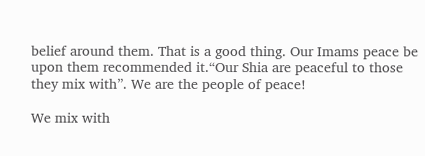belief around them. That is a good thing. Our Imams peace be upon them recommended it.“Our Shia are peaceful to those they mix with”. We are the people of peace!

We mix with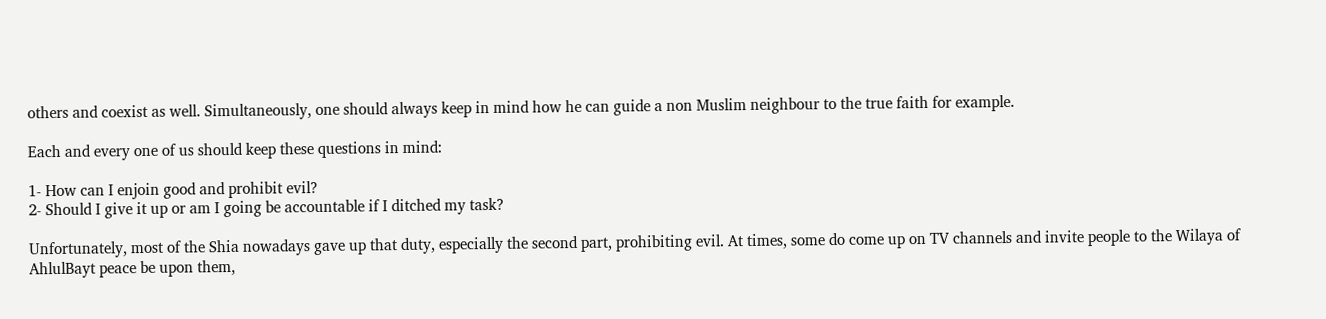others and coexist as well. Simultaneously, one should always keep in mind how he can guide a non Muslim neighbour to the true faith for example.

Each and every one of us should keep these questions in mind:

1- How can I enjoin good and prohibit evil?
2- Should I give it up or am I going be accountable if I ditched my task?

Unfortunately, most of the Shia nowadays gave up that duty, especially the second part, prohibiting evil. At times, some do come up on TV channels and invite people to the Wilaya of AhlulBayt peace be upon them,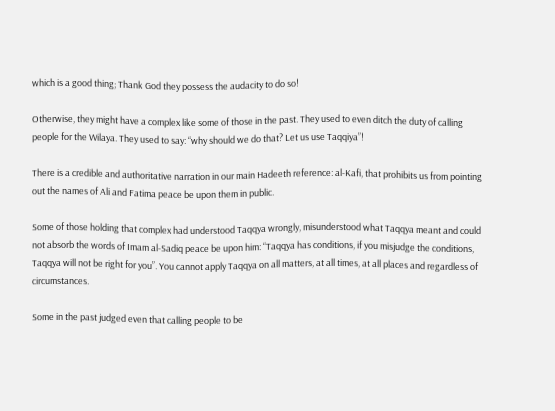which is a good thing; Thank God they possess the audacity to do so!

Otherwise, they might have a complex like some of those in the past. They used to even ditch the duty of calling people for the Wilaya. They used to say: “why should we do that? Let us use Taqqiya”!

There is a credible and authoritative narration in our main Hadeeth reference: al-Kafi, that prohibits us from pointing out the names of Ali and Fatima peace be upon them in public.

Some of those holding that complex had understood Taqqya wrongly, misunderstood what Taqqya meant and could not absorb the words of Imam al-Sadiq peace be upon him: “Taqqya has conditions, if you misjudge the conditions, Taqqya will not be right for you”. You cannot apply Taqqya on all matters, at all times, at all places and regardless of circumstances.

Some in the past judged even that calling people to be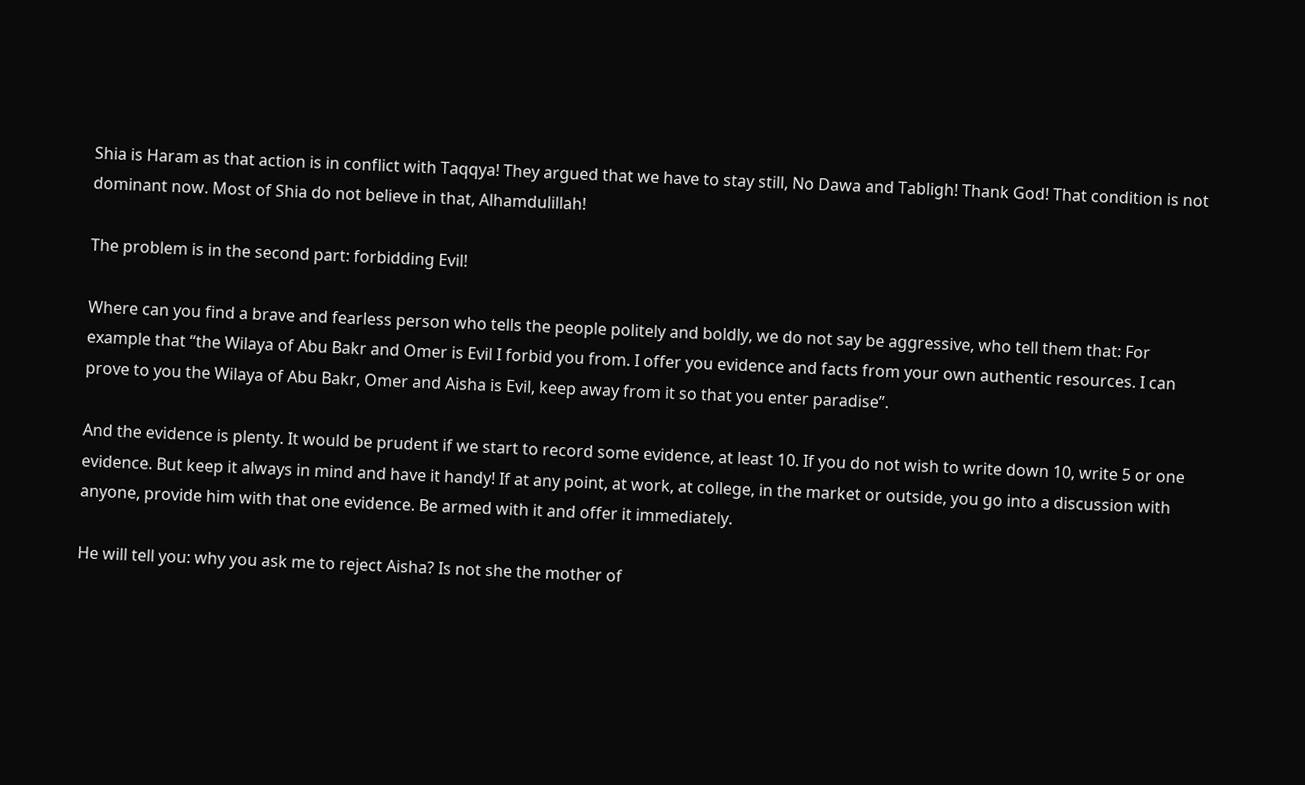Shia is Haram as that action is in conflict with Taqqya! They argued that we have to stay still, No Dawa and Tabligh! Thank God! That condition is not dominant now. Most of Shia do not believe in that, Alhamdulillah!

The problem is in the second part: forbidding Evil!

Where can you find a brave and fearless person who tells the people politely and boldly, we do not say be aggressive, who tell them that: For example that “the Wilaya of Abu Bakr and Omer is Evil I forbid you from. I offer you evidence and facts from your own authentic resources. I can prove to you the Wilaya of Abu Bakr, Omer and Aisha is Evil, keep away from it so that you enter paradise”.

And the evidence is plenty. It would be prudent if we start to record some evidence, at least 10. If you do not wish to write down 10, write 5 or one evidence. But keep it always in mind and have it handy! If at any point, at work, at college, in the market or outside, you go into a discussion with anyone, provide him with that one evidence. Be armed with it and offer it immediately.

He will tell you: why you ask me to reject Aisha? Is not she the mother of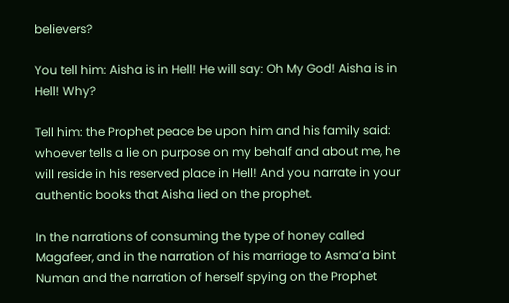believers?

You tell him: Aisha is in Hell! He will say: Oh My God! Aisha is in Hell! Why?

Tell him: the Prophet peace be upon him and his family said: whoever tells a lie on purpose on my behalf and about me, he will reside in his reserved place in Hell! And you narrate in your authentic books that Aisha lied on the prophet.

In the narrations of consuming the type of honey called Magafeer, and in the narration of his marriage to Asma’a bint Numan and the narration of herself spying on the Prophet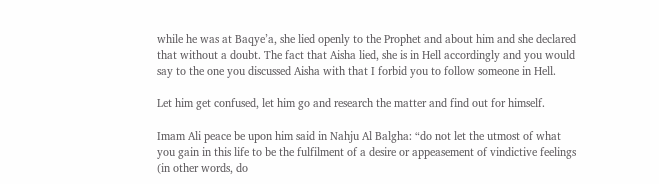while he was at Baqye’a, she lied openly to the Prophet and about him and she declared that without a doubt. The fact that Aisha lied, she is in Hell accordingly and you would say to the one you discussed Aisha with that I forbid you to follow someone in Hell.

Let him get confused, let him go and research the matter and find out for himself.

Imam Ali peace be upon him said in Nahju Al Balgha: “do not let the utmost of what you gain in this life to be the fulfilment of a desire or appeasement of vindictive feelings (in other words, do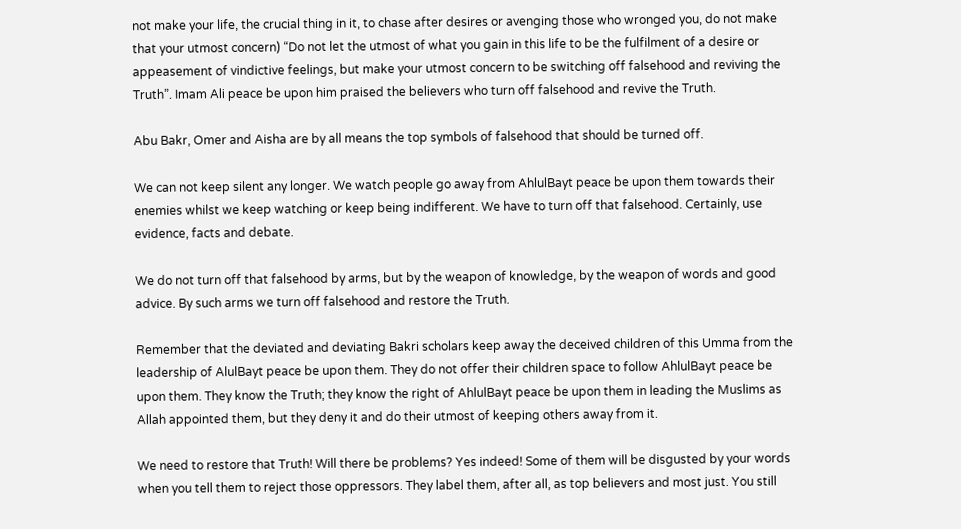not make your life, the crucial thing in it, to chase after desires or avenging those who wronged you, do not make that your utmost concern) “Do not let the utmost of what you gain in this life to be the fulfilment of a desire or appeasement of vindictive feelings, but make your utmost concern to be switching off falsehood and reviving the Truth”. Imam Ali peace be upon him praised the believers who turn off falsehood and revive the Truth.

Abu Bakr, Omer and Aisha are by all means the top symbols of falsehood that should be turned off.

We can not keep silent any longer. We watch people go away from AhlulBayt peace be upon them towards their enemies whilst we keep watching or keep being indifferent. We have to turn off that falsehood. Certainly, use evidence, facts and debate.

We do not turn off that falsehood by arms, but by the weapon of knowledge, by the weapon of words and good advice. By such arms we turn off falsehood and restore the Truth.

Remember that the deviated and deviating Bakri scholars keep away the deceived children of this Umma from the leadership of AlulBayt peace be upon them. They do not offer their children space to follow AhlulBayt peace be upon them. They know the Truth; they know the right of AhlulBayt peace be upon them in leading the Muslims as Allah appointed them, but they deny it and do their utmost of keeping others away from it.

We need to restore that Truth! Will there be problems? Yes indeed! Some of them will be disgusted by your words when you tell them to reject those oppressors. They label them, after all, as top believers and most just. You still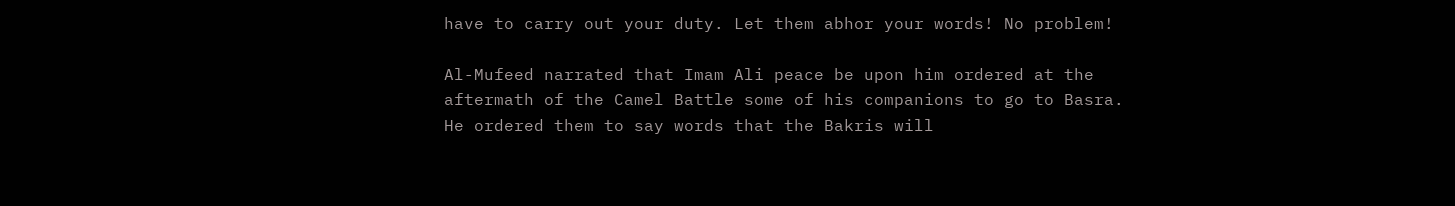have to carry out your duty. Let them abhor your words! No problem!

Al-Mufeed narrated that Imam Ali peace be upon him ordered at the aftermath of the Camel Battle some of his companions to go to Basra. He ordered them to say words that the Bakris will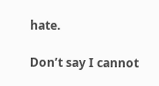hate.

Don’t say I cannot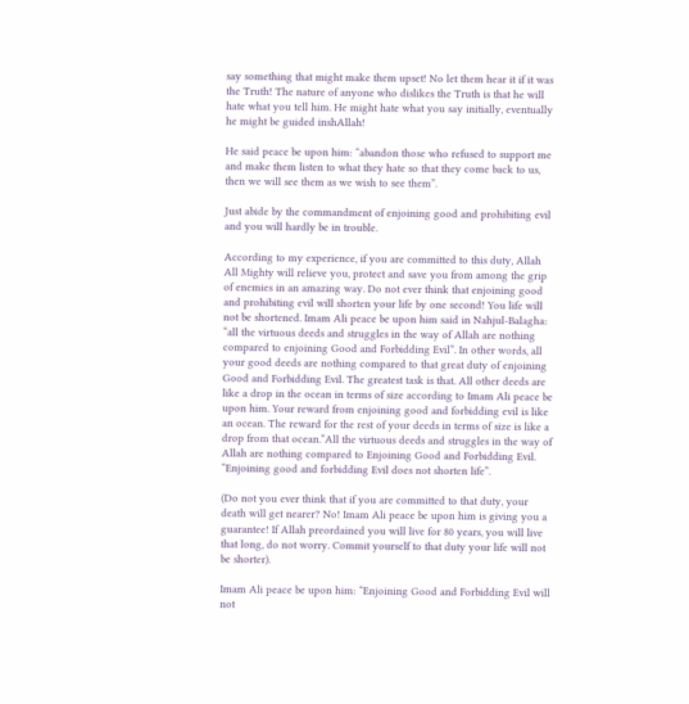say something that might make them upset! No let them hear it if it was the Truth! The nature of anyone who dislikes the Truth is that he will hate what you tell him. He might hate what you say initially, eventually he might be guided inshAllah!

He said peace be upon him: “abandon those who refused to support me and make them listen to what they hate so that they come back to us, then we will see them as we wish to see them”.

Just abide by the commandment of enjoining good and prohibiting evil and you will hardly be in trouble.

According to my experience, if you are committed to this duty, Allah All Mighty will relieve you, protect and save you from among the grip of enemies in an amazing way. Do not ever think that enjoining good and prohibiting evil will shorten your life by one second! You life will not be shortened. Imam Ali peace be upon him said in Nahjul-Balagha: “all the virtuous deeds and struggles in the way of Allah are nothing compared to enjoining Good and Forbidding Evil”. In other words, all your good deeds are nothing compared to that great duty of enjoining Good and Forbidding Evil. The greatest task is that. All other deeds are like a drop in the ocean in terms of size according to Imam Ali peace be upon him. Your reward from enjoining good and forbidding evil is like an ocean. The reward for the rest of your deeds in terms of size is like a drop from that ocean.“All the virtuous deeds and struggles in the way of Allah are nothing compared to Enjoining Good and Forbidding Evil. “Enjoining good and forbidding Evil does not shorten life”.

(Do not you ever think that if you are committed to that duty, your death will get nearer? No! Imam Ali peace be upon him is giving you a guarantee! If Allah preordained you will live for 80 years, you will live that long, do not worry. Commit yourself to that duty your life will not be shorter).

Imam Ali peace be upon him: “Enjoining Good and Forbidding Evil will not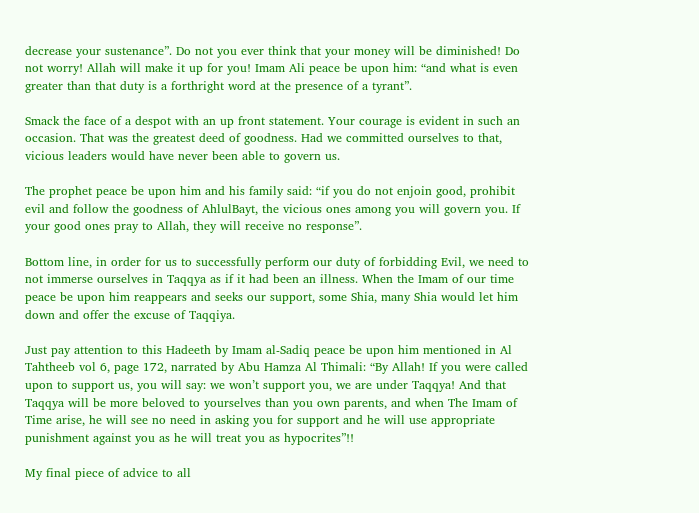decrease your sustenance”. Do not you ever think that your money will be diminished! Do not worry! Allah will make it up for you! Imam Ali peace be upon him: “and what is even greater than that duty is a forthright word at the presence of a tyrant”.

Smack the face of a despot with an up front statement. Your courage is evident in such an occasion. That was the greatest deed of goodness. Had we committed ourselves to that, vicious leaders would have never been able to govern us.

The prophet peace be upon him and his family said: “if you do not enjoin good, prohibit evil and follow the goodness of AhlulBayt, the vicious ones among you will govern you. If your good ones pray to Allah, they will receive no response”.

Bottom line, in order for us to successfully perform our duty of forbidding Evil, we need to not immerse ourselves in Taqqya as if it had been an illness. When the Imam of our time peace be upon him reappears and seeks our support, some Shia, many Shia would let him down and offer the excuse of Taqqiya.

Just pay attention to this Hadeeth by Imam al-Sadiq peace be upon him mentioned in Al Tahtheeb vol 6, page 172, narrated by Abu Hamza Al Thimali: “By Allah! If you were called upon to support us, you will say: we won’t support you, we are under Taqqya! And that Taqqya will be more beloved to yourselves than you own parents, and when The Imam of Time arise, he will see no need in asking you for support and he will use appropriate punishment against you as he will treat you as hypocrites”!!

My final piece of advice to all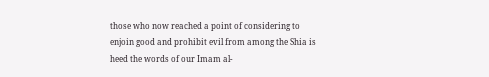those who now reached a point of considering to enjoin good and prohibit evil from among the Shia is heed the words of our Imam al-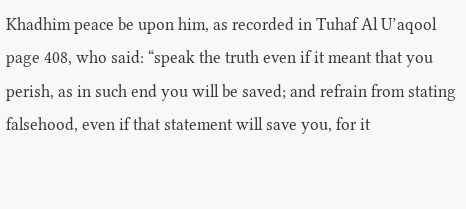Khadhim peace be upon him, as recorded in Tuhaf Al U’aqool page 408, who said: “speak the truth even if it meant that you perish, as in such end you will be saved; and refrain from stating falsehood, even if that statement will save you, for it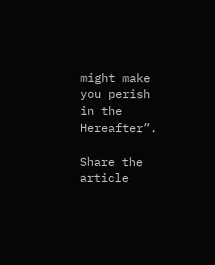might make you perish in the Hereafter”.

Share the article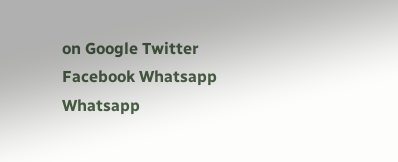on Google Twitter Facebook Whatsapp Whatsapp